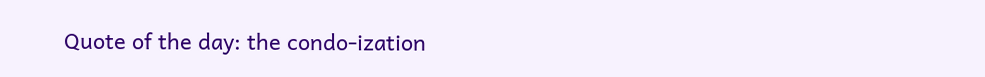Quote of the day: the condo-ization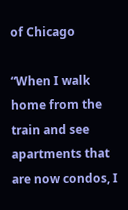of Chicago

“When I walk home from the train and see apartments that are now condos, I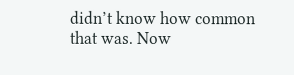didn’t know how common that was. Now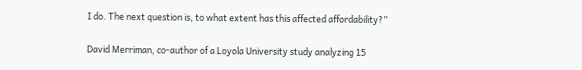I do. The next question is, to what extent has this affected affordability?”

David Merriman, co-author of a Loyola University study analyzing 15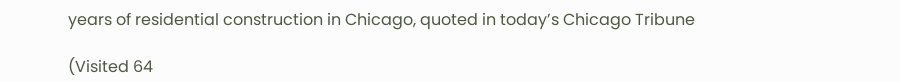years of residential construction in Chicago, quoted in today’s Chicago Tribune

(Visited 64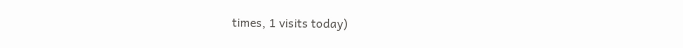times, 1 visits today)